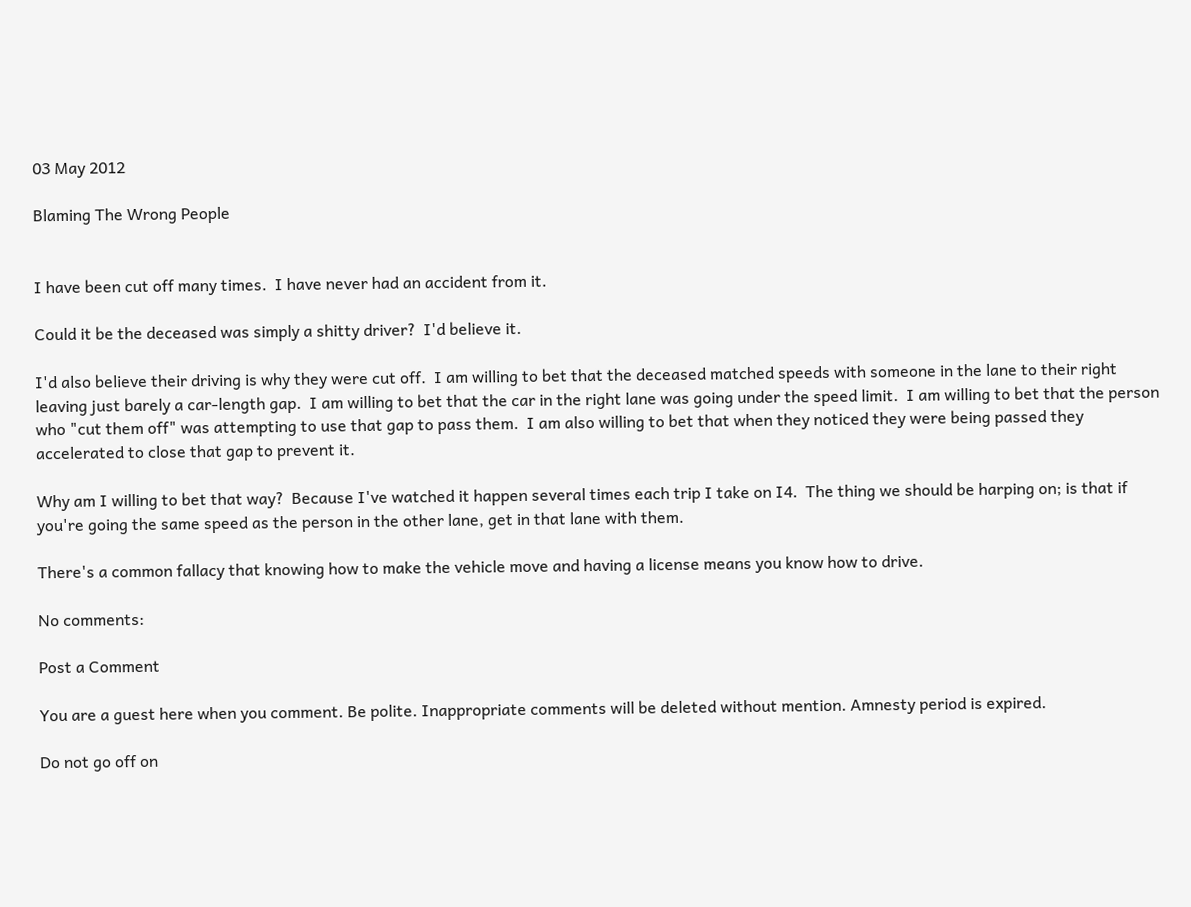03 May 2012

Blaming The Wrong People


I have been cut off many times.  I have never had an accident from it.

Could it be the deceased was simply a shitty driver?  I'd believe it.

I'd also believe their driving is why they were cut off.  I am willing to bet that the deceased matched speeds with someone in the lane to their right leaving just barely a car-length gap.  I am willing to bet that the car in the right lane was going under the speed limit.  I am willing to bet that the person who "cut them off" was attempting to use that gap to pass them.  I am also willing to bet that when they noticed they were being passed they accelerated to close that gap to prevent it.

Why am I willing to bet that way?  Because I've watched it happen several times each trip I take on I4.  The thing we should be harping on; is that if you're going the same speed as the person in the other lane, get in that lane with them.

There's a common fallacy that knowing how to make the vehicle move and having a license means you know how to drive.

No comments:

Post a Comment

You are a guest here when you comment. Be polite. Inappropriate comments will be deleted without mention. Amnesty period is expired.

Do not go off on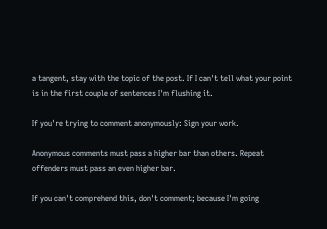a tangent, stay with the topic of the post. If I can't tell what your point is in the first couple of sentences I'm flushing it.

If you're trying to comment anonymously: Sign your work.

Anonymous comments must pass a higher bar than others. Repeat offenders must pass an even higher bar.

If you can't comprehend this, don't comment; because I'm going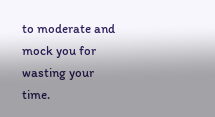to moderate and mock you for wasting your time.